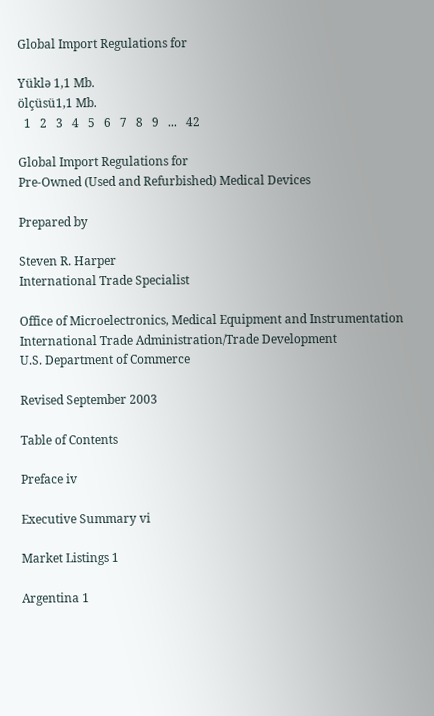Global Import Regulations for

Yüklə 1,1 Mb.
ölçüsü1,1 Mb.
  1   2   3   4   5   6   7   8   9   ...   42

Global Import Regulations for
Pre-Owned (Used and Refurbished) Medical Devices

Prepared by

Steven R. Harper
International Trade Specialist

Office of Microelectronics, Medical Equipment and Instrumentation
International Trade Administration/Trade Development
U.S. Department of Commerce

Revised September 2003

Table of Contents

Preface iv

Executive Summary vi

Market Listings 1

Argentina 1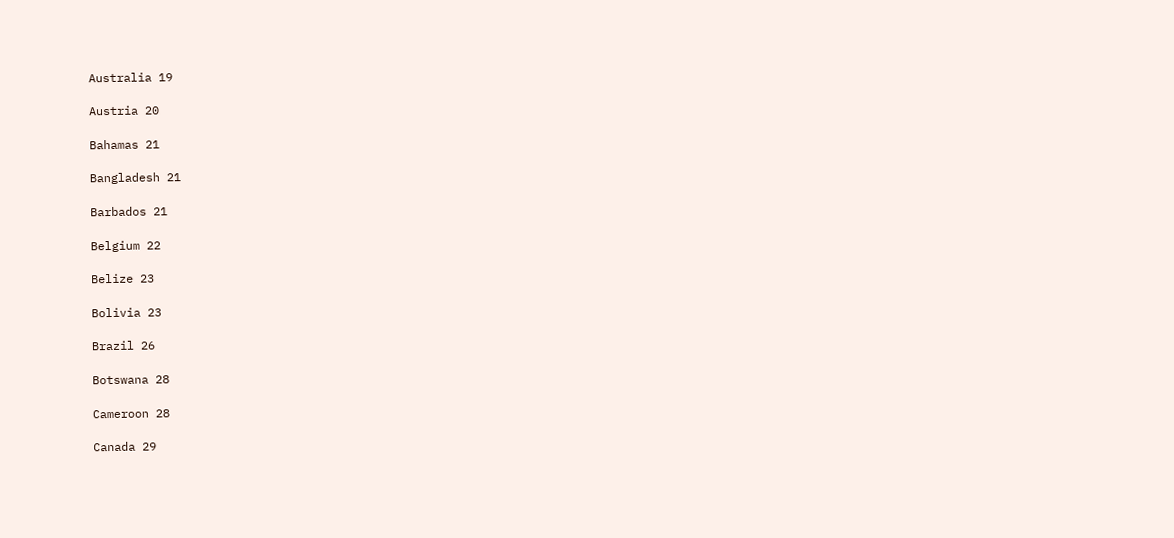Australia 19

Austria 20

Bahamas 21

Bangladesh 21

Barbados 21

Belgium 22

Belize 23

Bolivia 23

Brazil 26

Botswana 28

Cameroon 28

Canada 29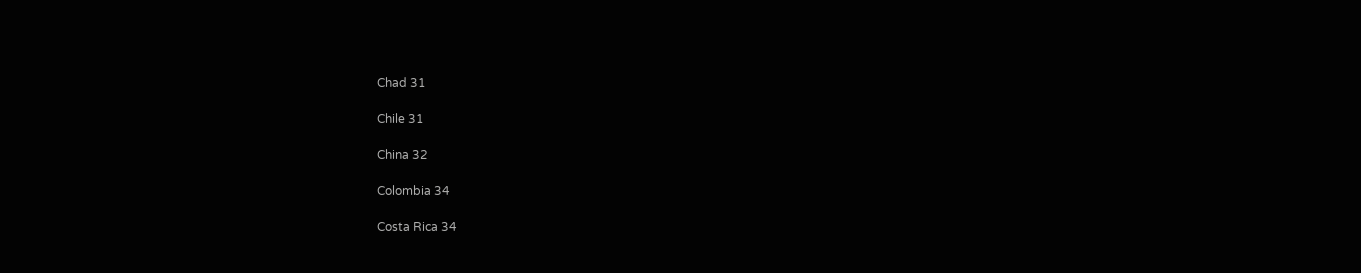Chad 31

Chile 31

China 32

Colombia 34

Costa Rica 34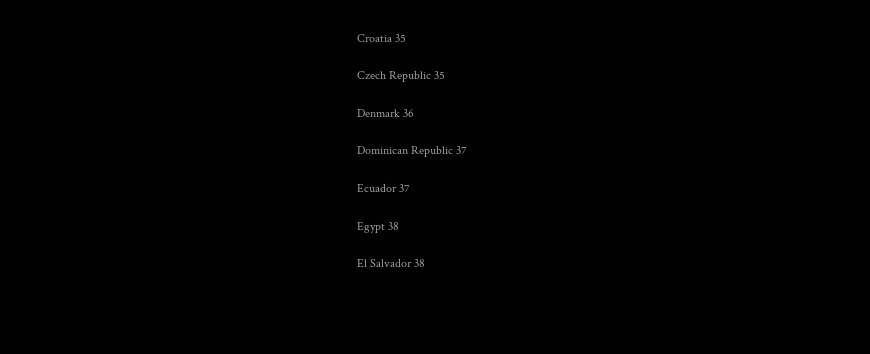Croatia 35

Czech Republic 35

Denmark 36

Dominican Republic 37

Ecuador 37

Egypt 38

El Salvador 38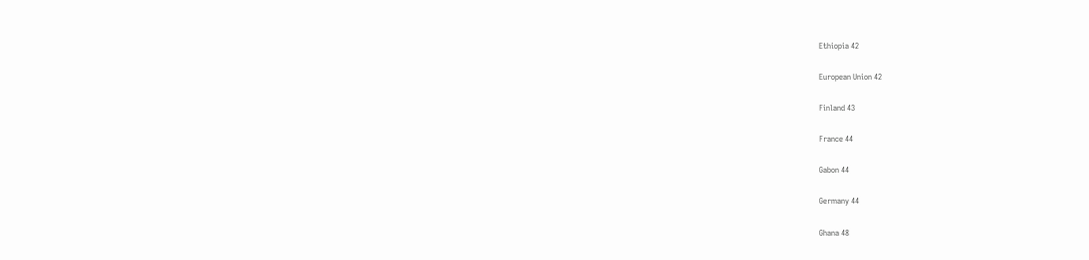Ethiopia 42

European Union 42

Finland 43

France 44

Gabon 44

Germany 44

Ghana 48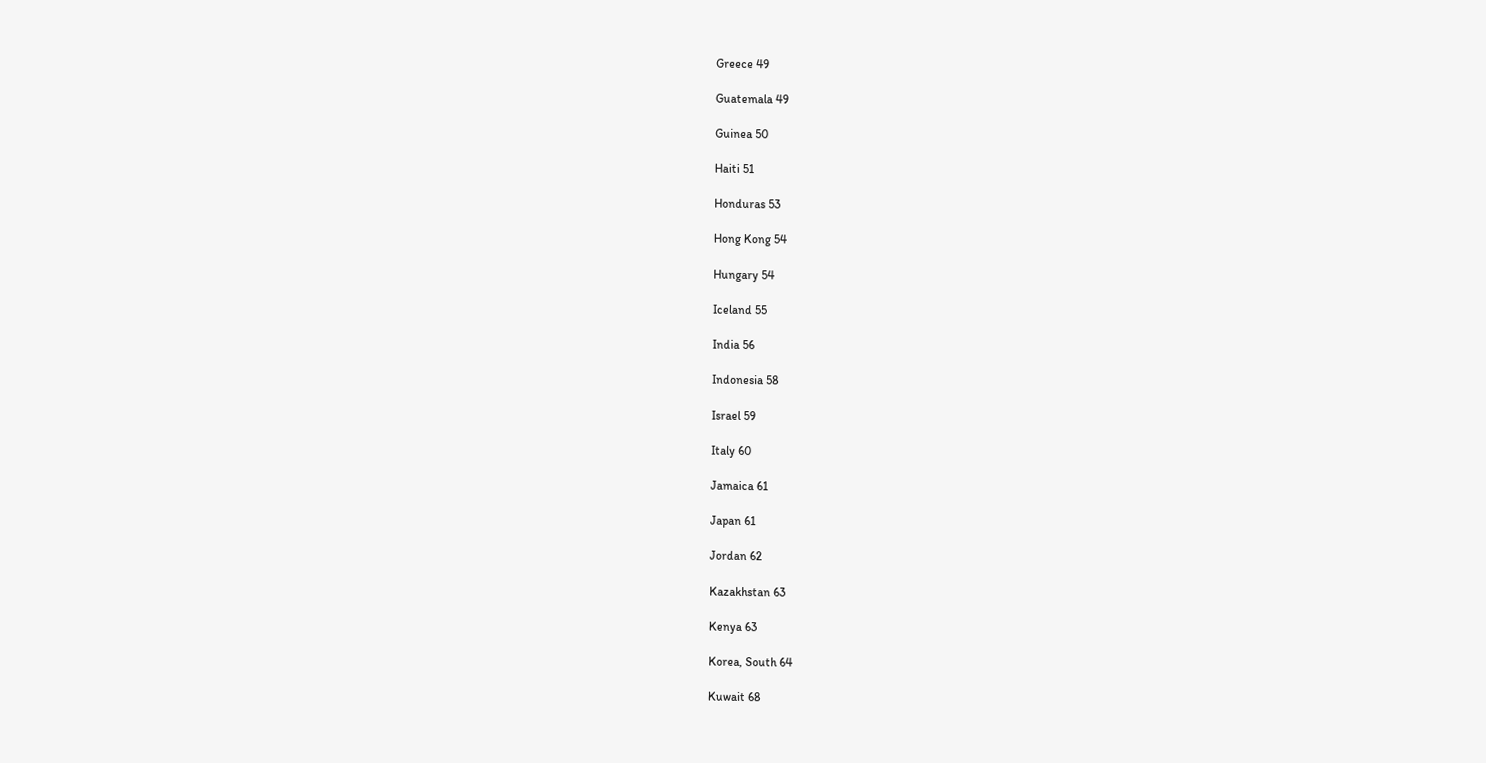Greece 49

Guatemala 49

Guinea 50

Haiti 51

Honduras 53

Hong Kong 54

Hungary 54

Iceland 55

India 56

Indonesia 58

Israel 59

Italy 60

Jamaica 61

Japan 61

Jordan 62

Kazakhstan 63

Kenya 63

Korea, South 64

Kuwait 68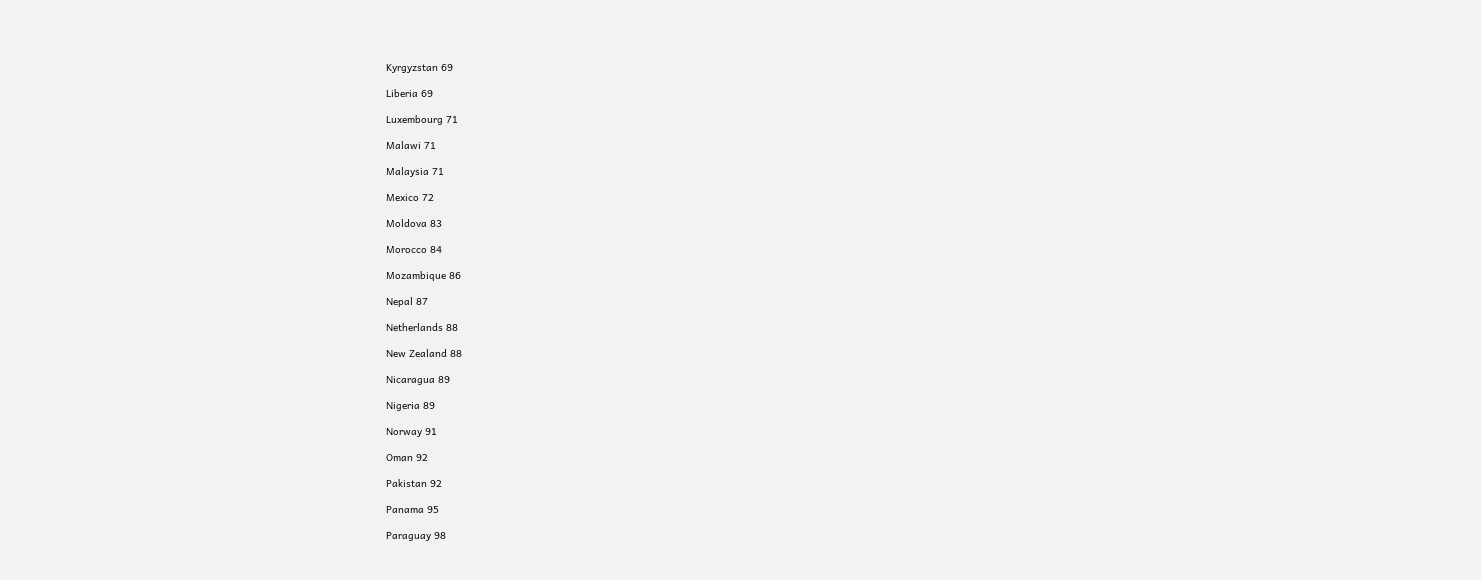Kyrgyzstan 69

Liberia 69

Luxembourg 71

Malawi 71

Malaysia 71

Mexico 72

Moldova 83

Morocco 84

Mozambique 86

Nepal 87

Netherlands 88

New Zealand 88

Nicaragua 89

Nigeria 89

Norway 91

Oman 92

Pakistan 92

Panama 95

Paraguay 98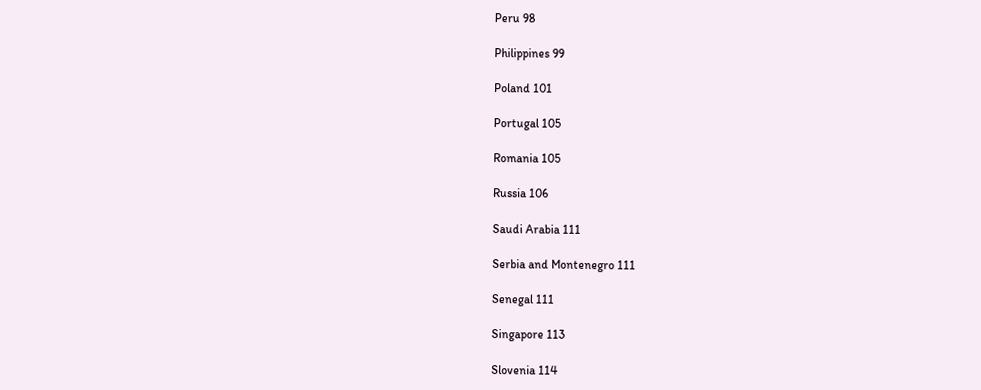Peru 98

Philippines 99

Poland 101

Portugal 105

Romania 105

Russia 106

Saudi Arabia 111

Serbia and Montenegro 111

Senegal 111

Singapore 113

Slovenia 114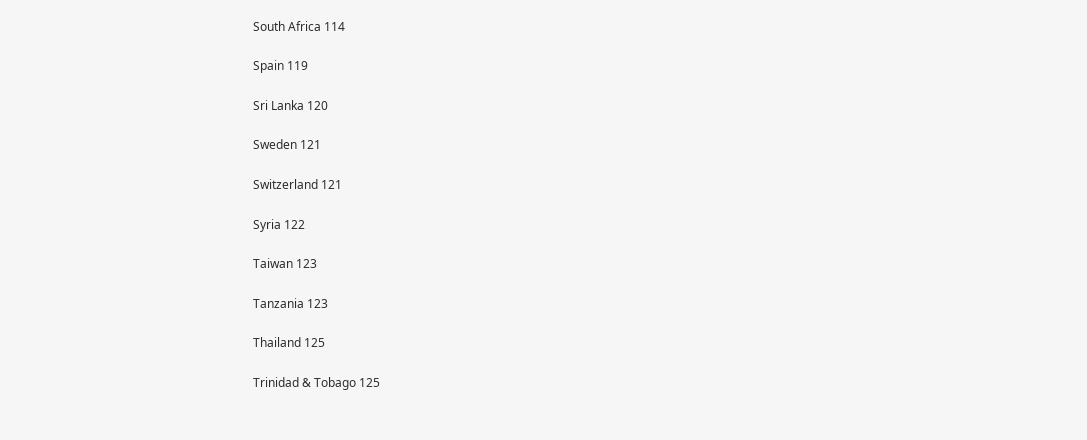South Africa 114

Spain 119

Sri Lanka 120

Sweden 121

Switzerland 121

Syria 122

Taiwan 123

Tanzania 123

Thailand 125

Trinidad & Tobago 125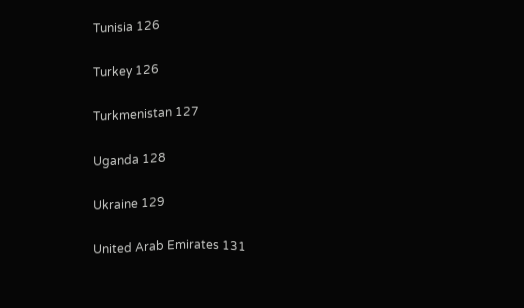Tunisia 126

Turkey 126

Turkmenistan 127

Uganda 128

Ukraine 129

United Arab Emirates 131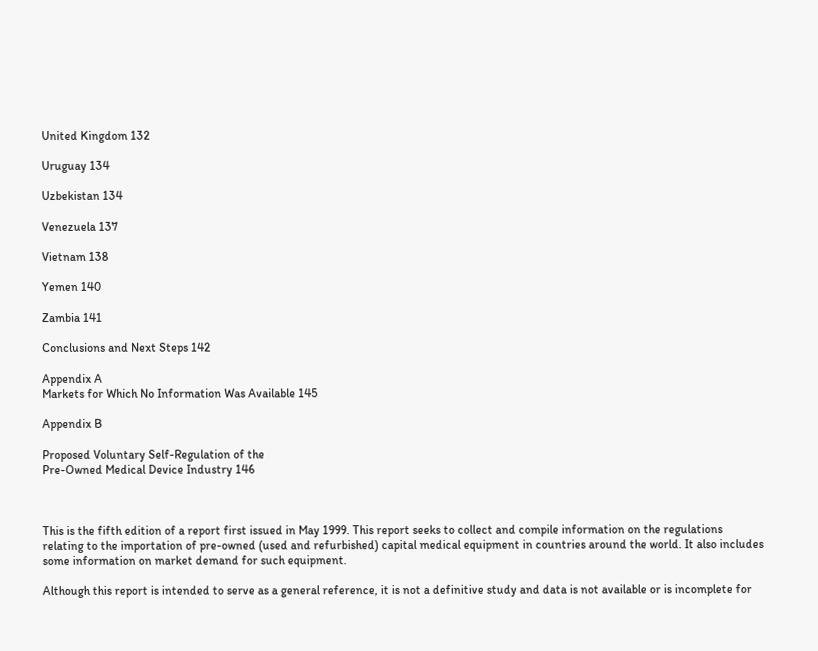United Kingdom 132

Uruguay 134

Uzbekistan 134

Venezuela 137

Vietnam 138

Yemen 140

Zambia 141

Conclusions and Next Steps 142

Appendix A
Markets for Which No Information Was Available 145

Appendix B

Proposed Voluntary Self-Regulation of the
Pre-Owned Medical Device Industry 146



This is the fifth edition of a report first issued in May 1999. This report seeks to collect and compile information on the regulations relating to the importation of pre-owned (used and refurbished) capital medical equipment in countries around the world. It also includes some information on market demand for such equipment.

Although this report is intended to serve as a general reference, it is not a definitive study and data is not available or is incomplete for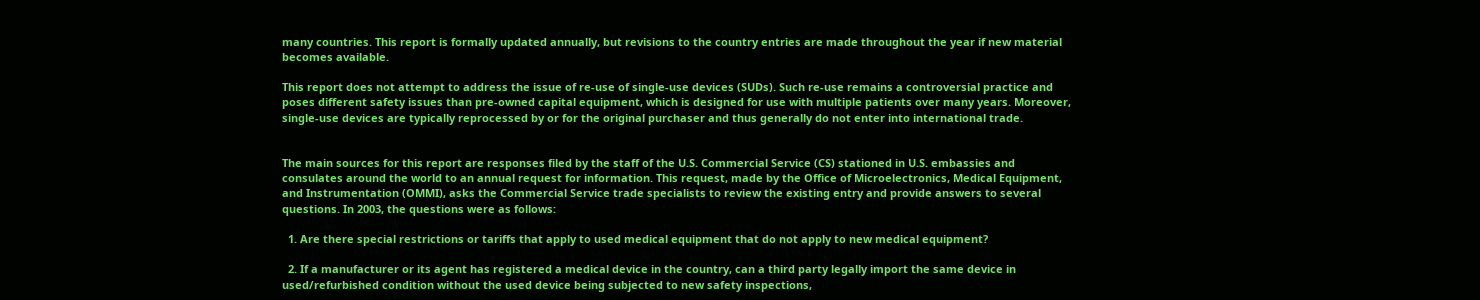many countries. This report is formally updated annually, but revisions to the country entries are made throughout the year if new material becomes available.

This report does not attempt to address the issue of re-use of single-use devices (SUDs). Such re-use remains a controversial practice and poses different safety issues than pre-owned capital equipment, which is designed for use with multiple patients over many years. Moreover, single-use devices are typically reprocessed by or for the original purchaser and thus generally do not enter into international trade.


The main sources for this report are responses filed by the staff of the U.S. Commercial Service (CS) stationed in U.S. embassies and consulates around the world to an annual request for information. This request, made by the Office of Microelectronics, Medical Equipment, and Instrumentation (OMMI), asks the Commercial Service trade specialists to review the existing entry and provide answers to several questions. In 2003, the questions were as follows:

  1. Are there special restrictions or tariffs that apply to used medical equipment that do not apply to new medical equipment?

  2. If a manufacturer or its agent has registered a medical device in the country, can a third party legally import the same device in used/refurbished condition without the used device being subjected to new safety inspections,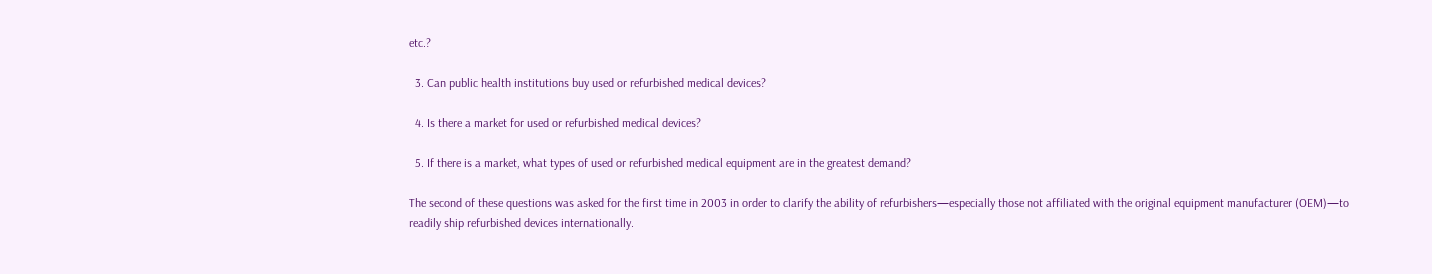etc.?

  3. Can public health institutions buy used or refurbished medical devices?

  4. Is there a market for used or refurbished medical devices?

  5. If there is a market, what types of used or refurbished medical equipment are in the greatest demand?

The second of these questions was asked for the first time in 2003 in order to clarify the ability of refurbishers—especially those not affiliated with the original equipment manufacturer (OEM)—to readily ship refurbished devices internationally.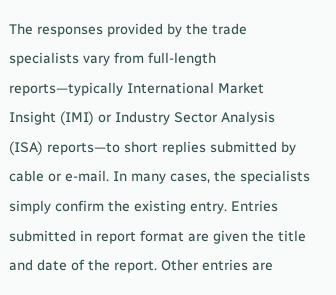The responses provided by the trade specialists vary from full-length reports—typically International Market Insight (IMI) or Industry Sector Analysis (ISA) reports—to short replies submitted by cable or e-mail. In many cases, the specialists simply confirm the existing entry. Entries submitted in report format are given the title and date of the report. Other entries are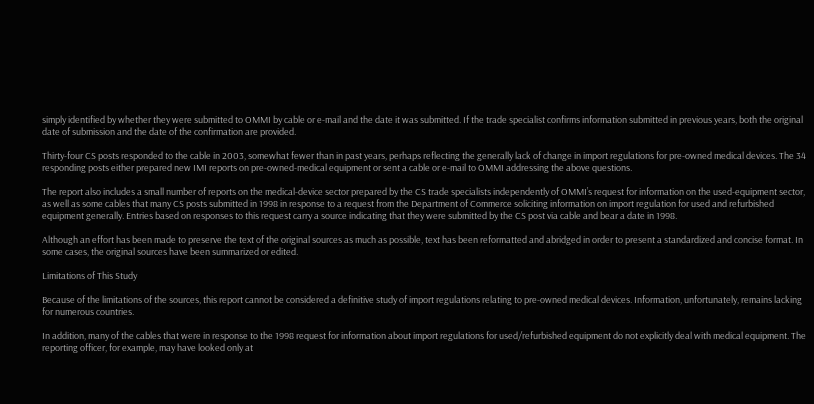simply identified by whether they were submitted to OMMI by cable or e-mail and the date it was submitted. If the trade specialist confirms information submitted in previous years, both the original date of submission and the date of the confirmation are provided.

Thirty-four CS posts responded to the cable in 2003, somewhat fewer than in past years, perhaps reflecting the generally lack of change in import regulations for pre-owned medical devices. The 34 responding posts either prepared new IMI reports on pre-owned-medical equipment or sent a cable or e-mail to OMMI addressing the above questions.

The report also includes a small number of reports on the medical-device sector prepared by the CS trade specialists independently of OMMI’s request for information on the used-equipment sector, as well as some cables that many CS posts submitted in 1998 in response to a request from the Department of Commerce soliciting information on import regulation for used and refurbished equipment generally. Entries based on responses to this request carry a source indicating that they were submitted by the CS post via cable and bear a date in 1998.

Although an effort has been made to preserve the text of the original sources as much as possible, text has been reformatted and abridged in order to present a standardized and concise format. In some cases, the original sources have been summarized or edited.

Limitations of This Study

Because of the limitations of the sources, this report cannot be considered a definitive study of import regulations relating to pre-owned medical devices. Information, unfortunately, remains lacking for numerous countries.

In addition, many of the cables that were in response to the 1998 request for information about import regulations for used/refurbished equipment do not explicitly deal with medical equipment. The reporting officer, for example, may have looked only at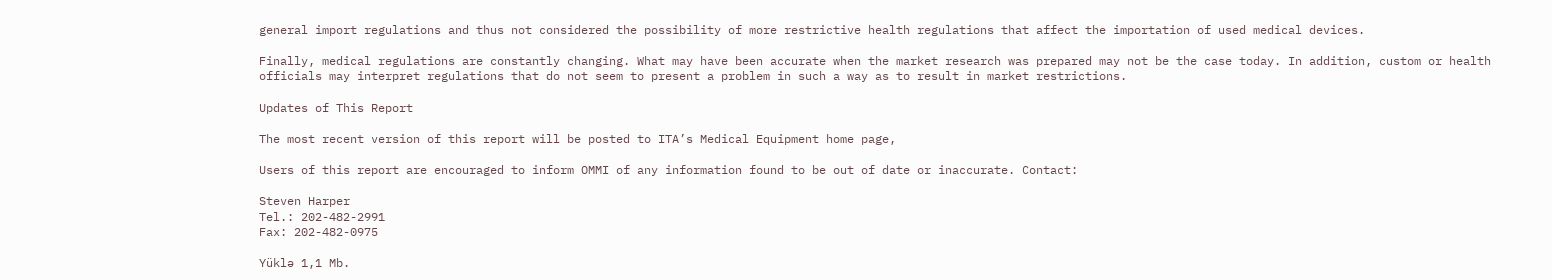general import regulations and thus not considered the possibility of more restrictive health regulations that affect the importation of used medical devices.

Finally, medical regulations are constantly changing. What may have been accurate when the market research was prepared may not be the case today. In addition, custom or health officials may interpret regulations that do not seem to present a problem in such a way as to result in market restrictions.

Updates of This Report

The most recent version of this report will be posted to ITA’s Medical Equipment home page,

Users of this report are encouraged to inform OMMI of any information found to be out of date or inaccurate. Contact:

Steven Harper
Tel.: 202-482-2991
Fax: 202-482-0975

Yüklə 1,1 Mb.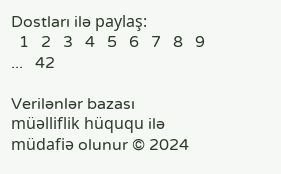Dostları ilə paylaş:
  1   2   3   4   5   6   7   8   9   ...   42

Verilənlər bazası müəlliflik hüququ ilə müdafiə olunur © 2024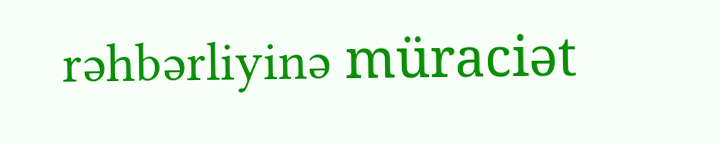rəhbərliyinə müraciət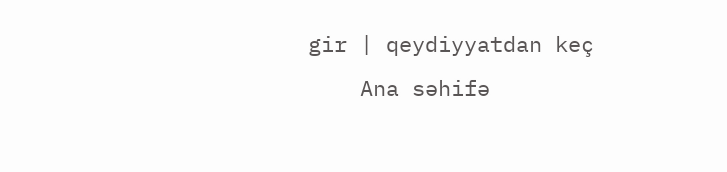gir | qeydiyyatdan keç
    Ana səhifə